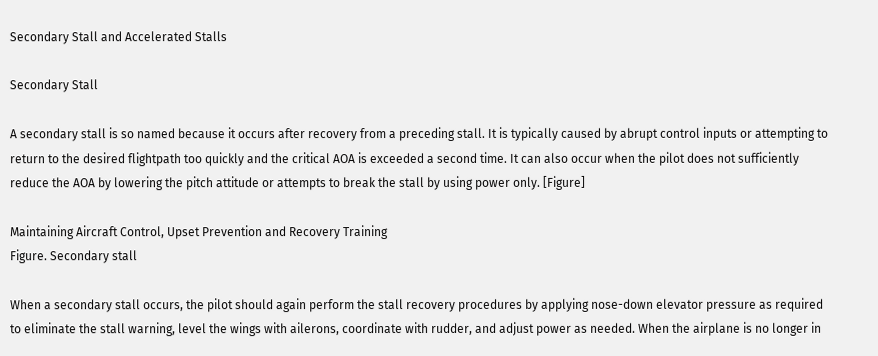Secondary Stall and Accelerated Stalls

Secondary Stall

A secondary stall is so named because it occurs after recovery from a preceding stall. It is typically caused by abrupt control inputs or attempting to return to the desired flightpath too quickly and the critical AOA is exceeded a second time. It can also occur when the pilot does not sufficiently reduce the AOA by lowering the pitch attitude or attempts to break the stall by using power only. [Figure]

Maintaining Aircraft Control, Upset Prevention and Recovery Training
Figure. Secondary stall

When a secondary stall occurs, the pilot should again perform the stall recovery procedures by applying nose-down elevator pressure as required to eliminate the stall warning, level the wings with ailerons, coordinate with rudder, and adjust power as needed. When the airplane is no longer in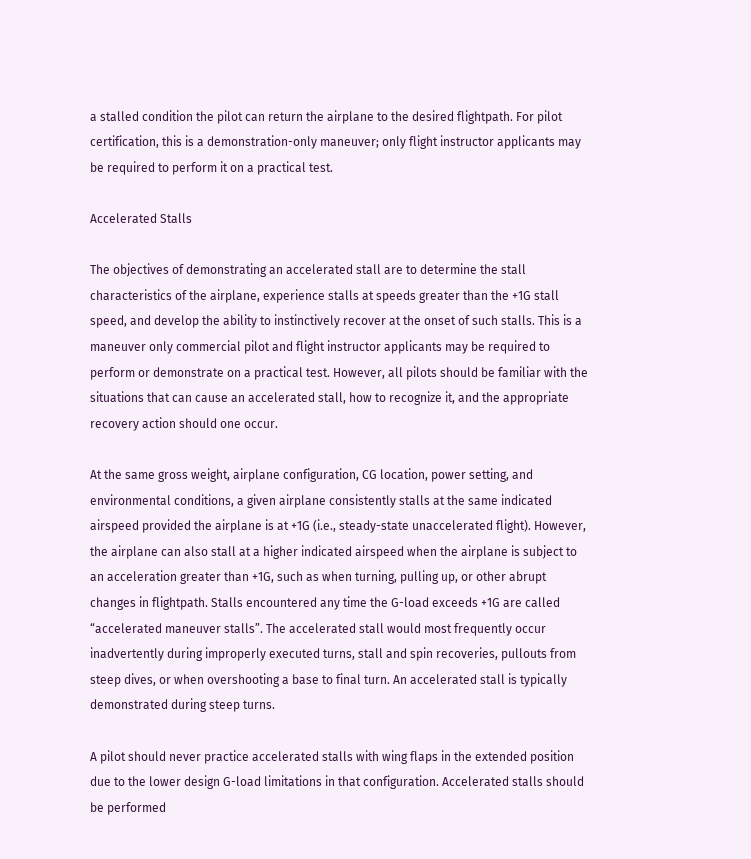a stalled condition the pilot can return the airplane to the desired flightpath. For pilot certification, this is a demonstration-only maneuver; only flight instructor applicants may be required to perform it on a practical test.

Accelerated Stalls

The objectives of demonstrating an accelerated stall are to determine the stall characteristics of the airplane, experience stalls at speeds greater than the +1G stall speed, and develop the ability to instinctively recover at the onset of such stalls. This is a maneuver only commercial pilot and flight instructor applicants may be required to perform or demonstrate on a practical test. However, all pilots should be familiar with the situations that can cause an accelerated stall, how to recognize it, and the appropriate recovery action should one occur.

At the same gross weight, airplane configuration, CG location, power setting, and environmental conditions, a given airplane consistently stalls at the same indicated airspeed provided the airplane is at +1G (i.e., steady-state unaccelerated flight). However, the airplane can also stall at a higher indicated airspeed when the airplane is subject to an acceleration greater than +1G, such as when turning, pulling up, or other abrupt changes in flightpath. Stalls encountered any time the G-load exceeds +1G are called “accelerated maneuver stalls”. The accelerated stall would most frequently occur inadvertently during improperly executed turns, stall and spin recoveries, pullouts from steep dives, or when overshooting a base to final turn. An accelerated stall is typically demonstrated during steep turns.

A pilot should never practice accelerated stalls with wing flaps in the extended position due to the lower design G-load limitations in that configuration. Accelerated stalls should be performed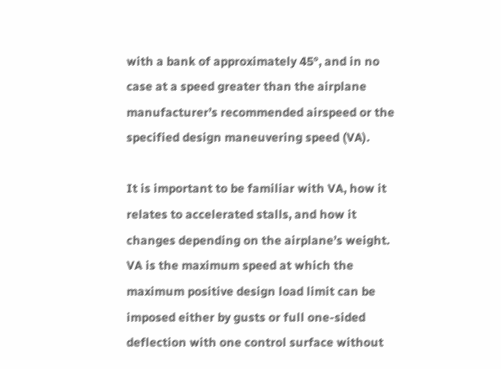with a bank of approximately 45°, and in no case at a speed greater than the airplane manufacturer’s recommended airspeed or the specified design maneuvering speed (VA).

It is important to be familiar with VA, how it relates to accelerated stalls, and how it changes depending on the airplane’s weight. VA is the maximum speed at which the maximum positive design load limit can be imposed either by gusts or full one-sided deflection with one control surface without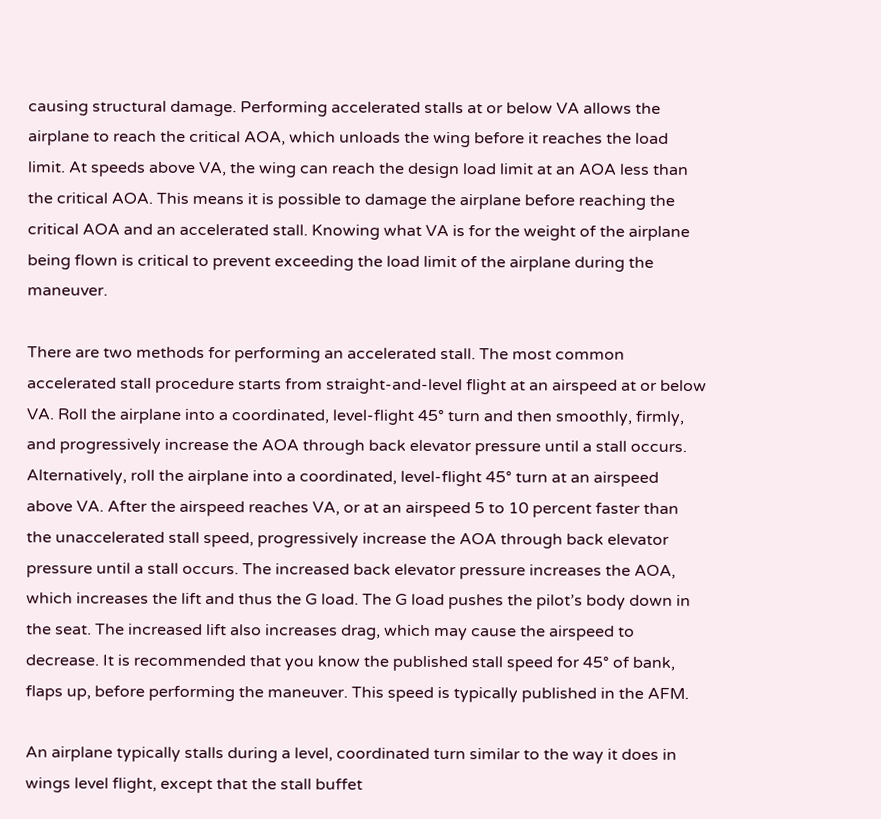causing structural damage. Performing accelerated stalls at or below VA allows the airplane to reach the critical AOA, which unloads the wing before it reaches the load limit. At speeds above VA, the wing can reach the design load limit at an AOA less than the critical AOA. This means it is possible to damage the airplane before reaching the critical AOA and an accelerated stall. Knowing what VA is for the weight of the airplane being flown is critical to prevent exceeding the load limit of the airplane during the maneuver.

There are two methods for performing an accelerated stall. The most common accelerated stall procedure starts from straight-and-level flight at an airspeed at or below VA. Roll the airplane into a coordinated, level-flight 45° turn and then smoothly, firmly, and progressively increase the AOA through back elevator pressure until a stall occurs. Alternatively, roll the airplane into a coordinated, level-flight 45° turn at an airspeed above VA. After the airspeed reaches VA, or at an airspeed 5 to 10 percent faster than the unaccelerated stall speed, progressively increase the AOA through back elevator pressure until a stall occurs. The increased back elevator pressure increases the AOA, which increases the lift and thus the G load. The G load pushes the pilot’s body down in the seat. The increased lift also increases drag, which may cause the airspeed to decrease. It is recommended that you know the published stall speed for 45° of bank, flaps up, before performing the maneuver. This speed is typically published in the AFM.

An airplane typically stalls during a level, coordinated turn similar to the way it does in wings level flight, except that the stall buffet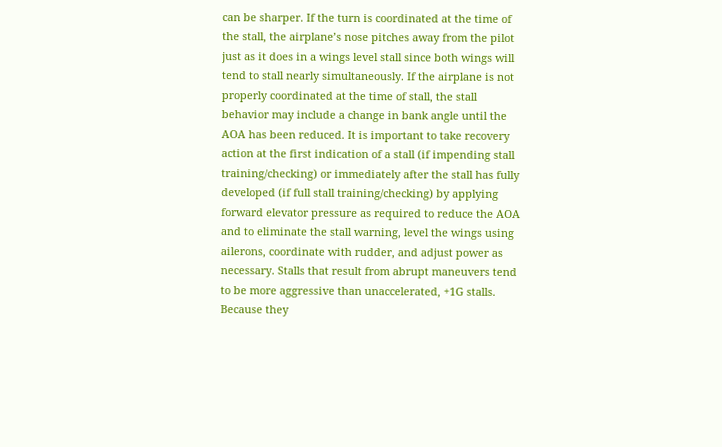can be sharper. If the turn is coordinated at the time of the stall, the airplane’s nose pitches away from the pilot just as it does in a wings level stall since both wings will tend to stall nearly simultaneously. If the airplane is not properly coordinated at the time of stall, the stall behavior may include a change in bank angle until the AOA has been reduced. It is important to take recovery action at the first indication of a stall (if impending stall training/checking) or immediately after the stall has fully developed (if full stall training/checking) by applying forward elevator pressure as required to reduce the AOA and to eliminate the stall warning, level the wings using ailerons, coordinate with rudder, and adjust power as necessary. Stalls that result from abrupt maneuvers tend to be more aggressive than unaccelerated, +1G stalls. Because they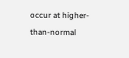occur at higher-than-normal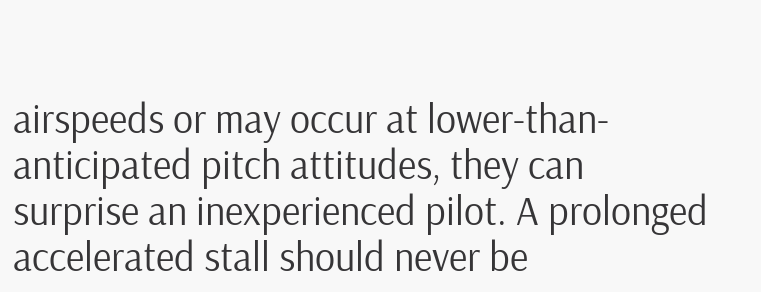airspeeds or may occur at lower-than-anticipated pitch attitudes, they can surprise an inexperienced pilot. A prolonged accelerated stall should never be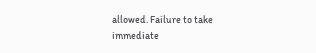allowed. Failure to take immediate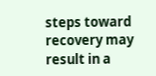steps toward recovery may result in a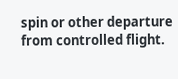spin or other departure from controlled flight.